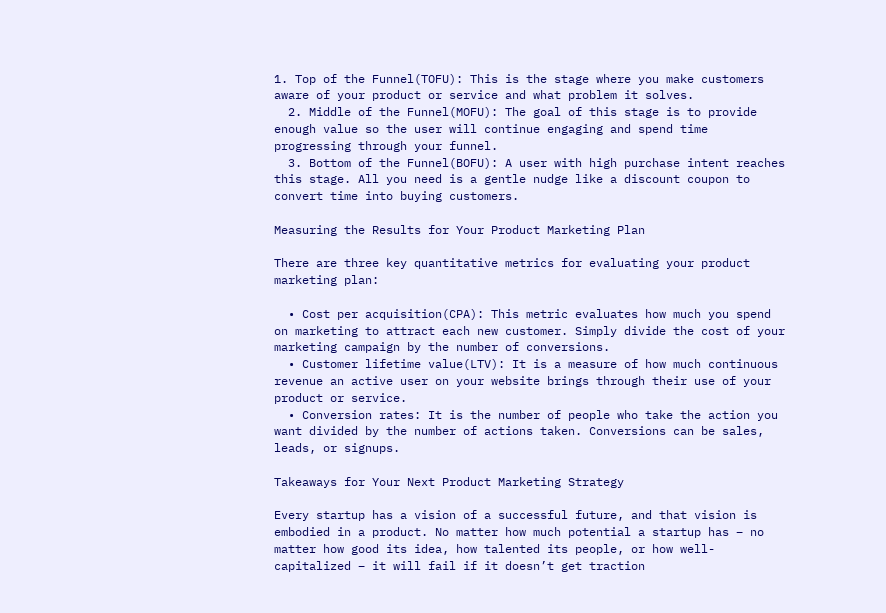1. Top of the Funnel(TOFU): This is the stage where you make customers aware of your product or service and what problem it solves.
  2. Middle of the Funnel(MOFU): The goal of this stage is to provide enough value so the user will continue engaging and spend time progressing through your funnel.
  3. Bottom of the Funnel(BOFU): A user with high purchase intent reaches this stage. All you need is a gentle nudge like a discount coupon to convert time into buying customers.

Measuring the Results for Your Product Marketing Plan

There are three key quantitative metrics for evaluating your product marketing plan:

  • Cost per acquisition(CPA): This metric evaluates how much you spend on marketing to attract each new customer. Simply divide the cost of your marketing campaign by the number of conversions.
  • Customer lifetime value(LTV): It is a measure of how much continuous revenue an active user on your website brings through their use of your product or service.
  • Conversion rates: It is the number of people who take the action you want divided by the number of actions taken. Conversions can be sales, leads, or signups.

Takeaways for Your Next Product Marketing Strategy

Every startup has a vision of a successful future, and that vision is embodied in a product. No matter how much potential a startup has – no matter how good its idea, how talented its people, or how well-capitalized – it will fail if it doesn’t get traction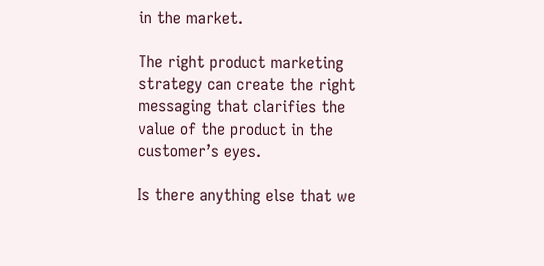in the market.

The right product marketing strategy can create the right messaging that clarifies the value of the product in the customer’s eyes.

Is there anything else that we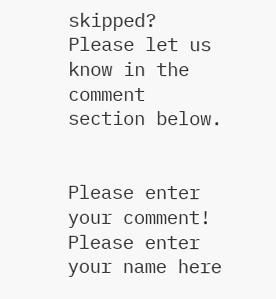skipped? Please let us know in the comment section below.


Please enter your comment!
Please enter your name here